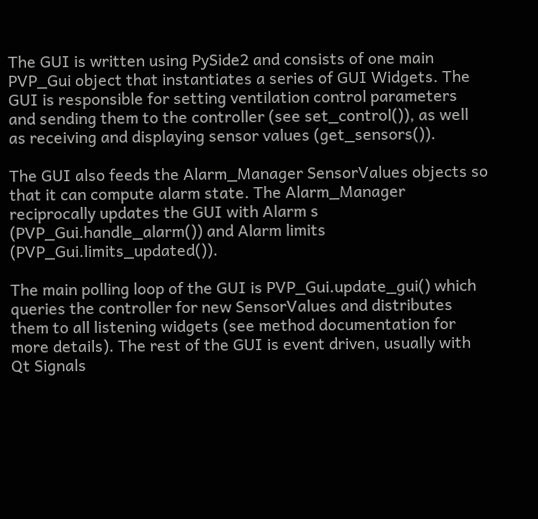The GUI is written using PySide2 and consists of one main PVP_Gui object that instantiates a series of GUI Widgets. The GUI is responsible for setting ventilation control parameters and sending them to the controller (see set_control()), as well as receiving and displaying sensor values (get_sensors()).

The GUI also feeds the Alarm_Manager SensorValues objects so that it can compute alarm state. The Alarm_Manager reciprocally updates the GUI with Alarm s (PVP_Gui.handle_alarm()) and Alarm limits (PVP_Gui.limits_updated()).

The main polling loop of the GUI is PVP_Gui.update_gui() which queries the controller for new SensorValues and distributes them to all listening widgets (see method documentation for more details). The rest of the GUI is event driven, usually with Qt Signals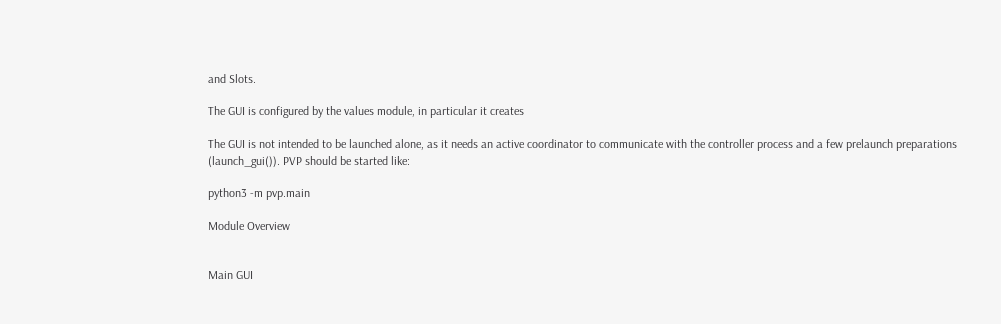and Slots.

The GUI is configured by the values module, in particular it creates

The GUI is not intended to be launched alone, as it needs an active coordinator to communicate with the controller process and a few prelaunch preparations (launch_gui()). PVP should be started like:

python3 -m pvp.main

Module Overview


Main GUI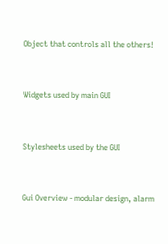Object that controls all the others!


Widgets used by main GUI


Stylesheets used by the GUI


Gui Overview - modular design, alarm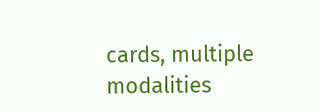cards, multiple modalities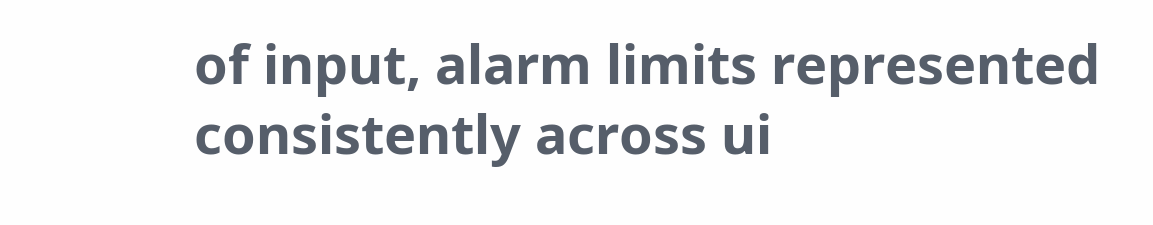of input, alarm limits represented consistently across ui